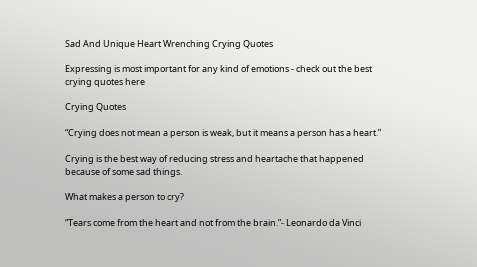Sad And Unique Heart Wrenching Crying Quotes

Expressing is most important for any kind of emotions - check out the best crying quotes here

Crying Quotes

“Crying does not mean a person is weak, but it means a person has a heart.”

Crying is the best way of reducing stress and heartache that happened because of some sad things.

What makes a person to cry?

“Tears come from the heart and not from the brain.”- Leonardo da Vinci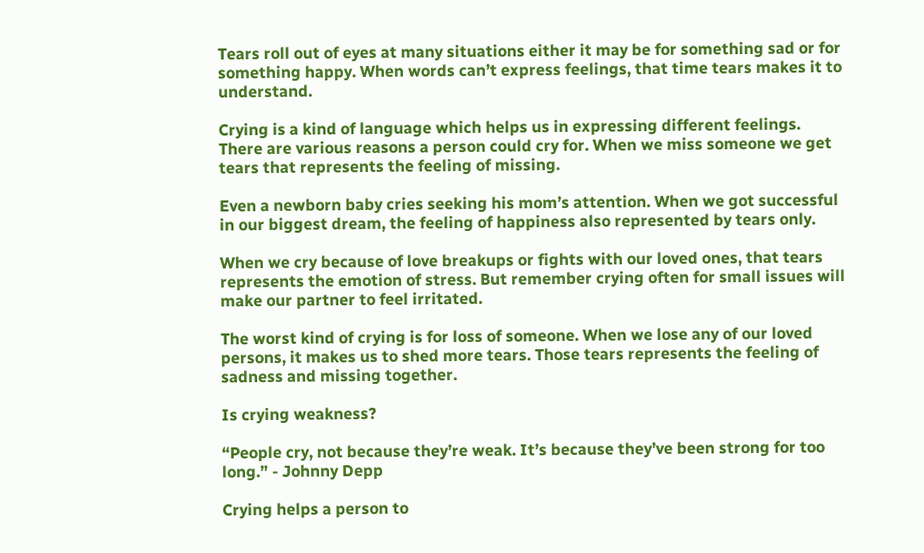Tears roll out of eyes at many situations either it may be for something sad or for something happy. When words can’t express feelings, that time tears makes it to understand.

Crying is a kind of language which helps us in expressing different feelings. There are various reasons a person could cry for. When we miss someone we get tears that represents the feeling of missing.

Even a newborn baby cries seeking his mom’s attention. When we got successful in our biggest dream, the feeling of happiness also represented by tears only.

When we cry because of love breakups or fights with our loved ones, that tears represents the emotion of stress. But remember crying often for small issues will make our partner to feel irritated.

The worst kind of crying is for loss of someone. When we lose any of our loved persons, it makes us to shed more tears. Those tears represents the feeling of sadness and missing together.

Is crying weakness?

“People cry, not because they’re weak. It’s because they’ve been strong for too long.” - Johnny Depp

Crying helps a person to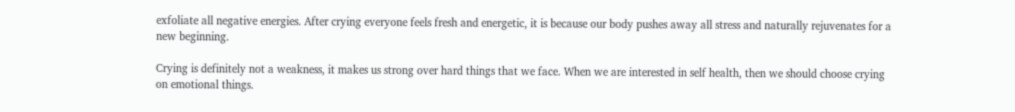exfoliate all negative energies. After crying everyone feels fresh and energetic, it is because our body pushes away all stress and naturally rejuvenates for a new beginning.

Crying is definitely not a weakness, it makes us strong over hard things that we face. When we are interested in self health, then we should choose crying on emotional things.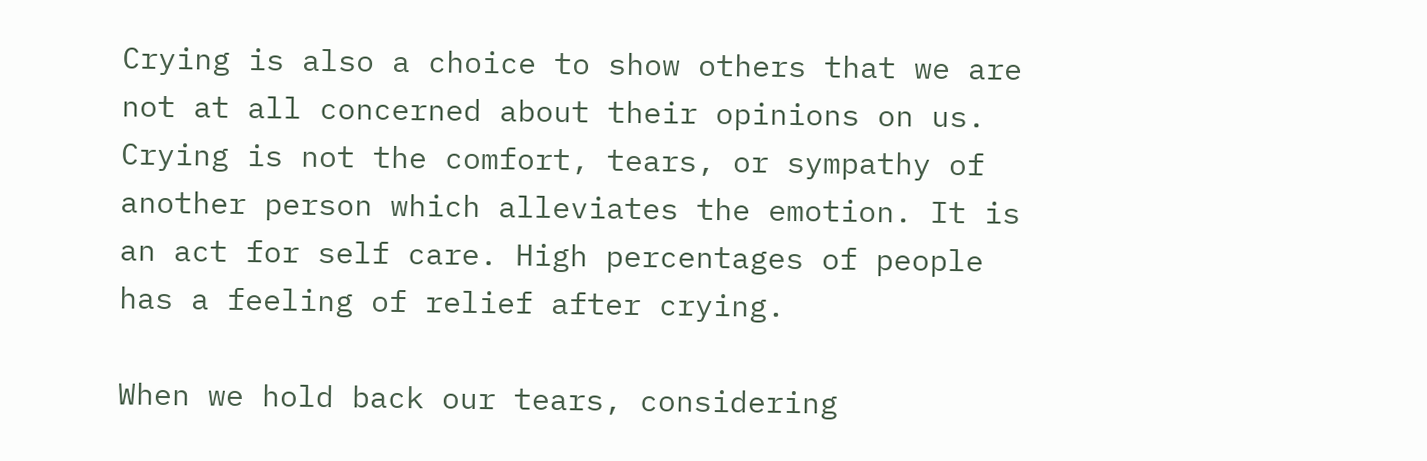Crying is also a choice to show others that we are not at all concerned about their opinions on us. Crying is not the comfort, tears, or sympathy of another person which alleviates the emotion. It is an act for self care. High percentages of people has a feeling of relief after crying.

When we hold back our tears, considering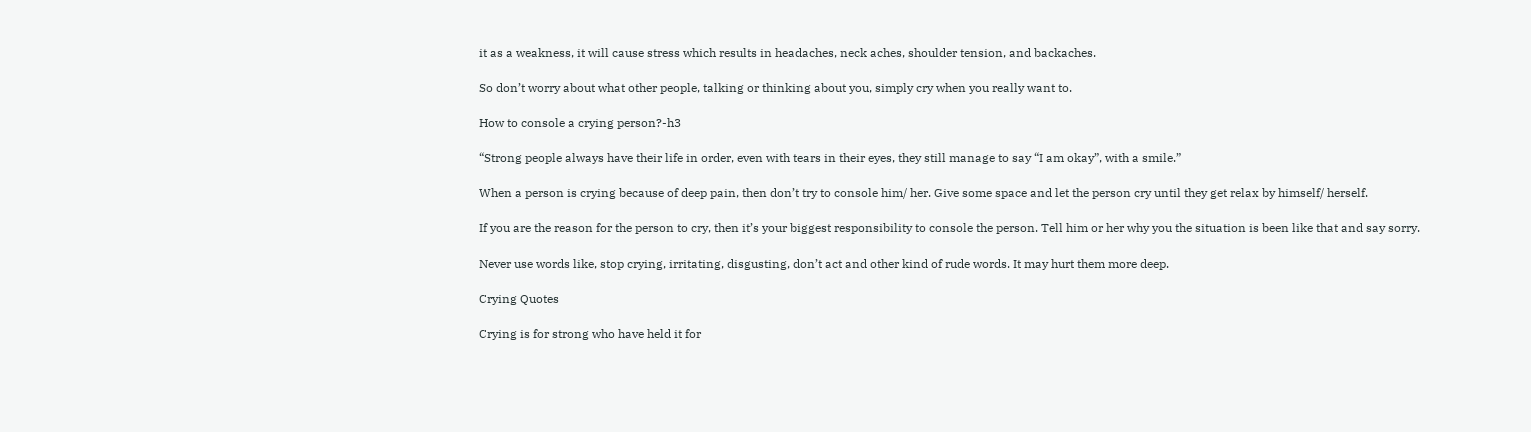it as a weakness, it will cause stress which results in headaches, neck aches, shoulder tension, and backaches.

So don’t worry about what other people, talking or thinking about you, simply cry when you really want to.

How to console a crying person?-h3

“Strong people always have their life in order, even with tears in their eyes, they still manage to say “I am okay”, with a smile.”

When a person is crying because of deep pain, then don’t try to console him/ her. Give some space and let the person cry until they get relax by himself/ herself.

If you are the reason for the person to cry, then it’s your biggest responsibility to console the person. Tell him or her why you the situation is been like that and say sorry.

Never use words like, stop crying, irritating, disgusting, don’t act and other kind of rude words. It may hurt them more deep.

Crying Quotes

Crying is for strong who have held it for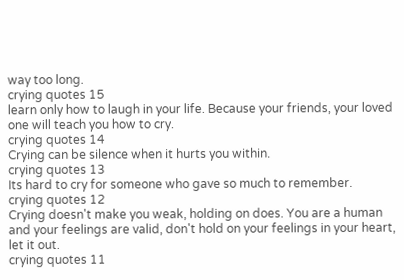way too long.
crying quotes 15
learn only how to laugh in your life. Because your friends, your loved one will teach you how to cry.
crying quotes 14
Crying can be silence when it hurts you within.
crying quotes 13
Its hard to cry for someone who gave so much to remember.
crying quotes 12
Crying doesn't make you weak, holding on does. You are a human and your feelings are valid, don't hold on your feelings in your heart, let it out.
crying quotes 11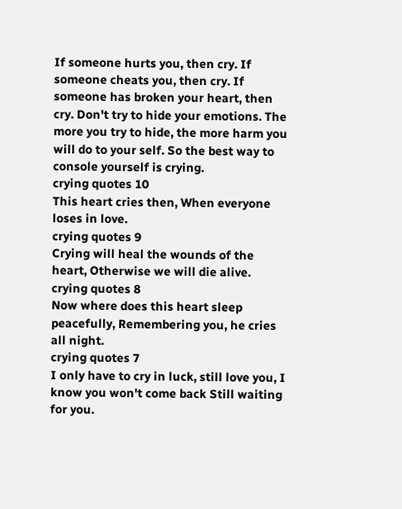If someone hurts you, then cry. If someone cheats you, then cry. If someone has broken your heart, then cry. Don't try to hide your emotions. The more you try to hide, the more harm you will do to your self. So the best way to console yourself is crying.
crying quotes 10
This heart cries then, When everyone loses in love.
crying quotes 9
Crying will heal the wounds of the heart, Otherwise we will die alive.
crying quotes 8
Now where does this heart sleep peacefully, Remembering you, he cries all night.
crying quotes 7
I only have to cry in luck, still love you, I know you won't come back Still waiting for you.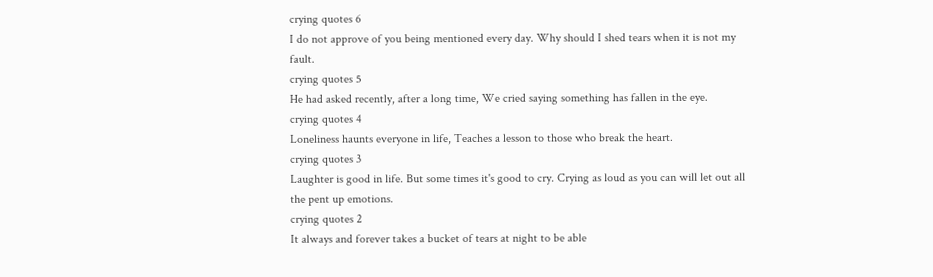crying quotes 6
I do not approve of you being mentioned every day. Why should I shed tears when it is not my fault.
crying quotes 5
He had asked recently, after a long time, We cried saying something has fallen in the eye.
crying quotes 4
Loneliness haunts everyone in life, Teaches a lesson to those who break the heart.
crying quotes 3
Laughter is good in life. But some times it's good to cry. Crying as loud as you can will let out all the pent up emotions.
crying quotes 2
It always and forever takes a bucket of tears at night to be able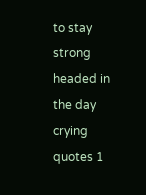to stay strong headed in the day
crying quotes 1